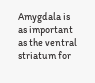Amygdala is as important as the ventral striatum for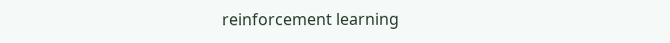reinforcement learning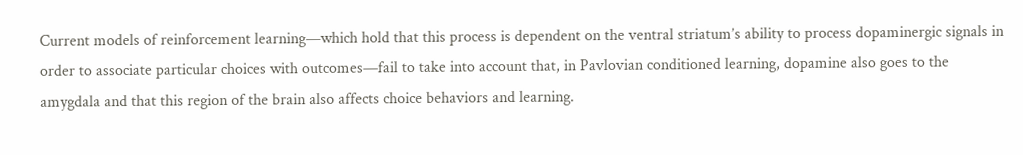Current models of reinforcement learning—which hold that this process is dependent on the ventral striatum’s ability to process dopaminergic signals in order to associate particular choices with outcomes—fail to take into account that, in Pavlovian conditioned learning, dopamine also goes to the amygdala and that this region of the brain also affects choice behaviors and learning.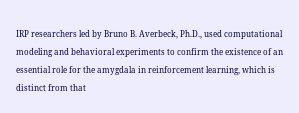IRP researchers led by Bruno B. Averbeck, Ph.D., used computational modeling and behavioral experiments to confirm the existence of an essential role for the amygdala in reinforcement learning, which is distinct from that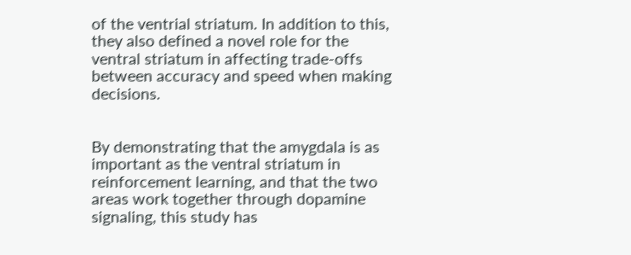of the ventrial striatum. In addition to this, they also defined a novel role for the ventral striatum in affecting trade-offs between accuracy and speed when making decisions.


By demonstrating that the amygdala is as important as the ventral striatum in reinforcement learning, and that the two areas work together through dopamine signaling, this study has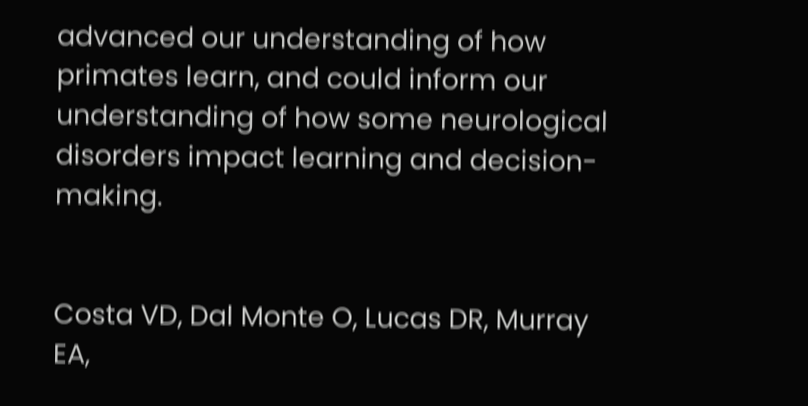advanced our understanding of how primates learn, and could inform our understanding of how some neurological disorders impact learning and decision-making.


Costa VD, Dal Monte O, Lucas DR, Murray EA,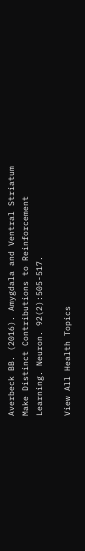Averbeck BB. (2016). Amygdala and Ventral Striatum Make Distinct Contributions to Reinforcement Learning. Neuron. 92(2):505-517.

View All Health Topics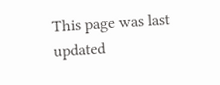This page was last updated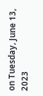on Tuesday, June 13, 2023